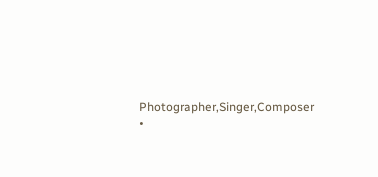Photographer,Singer,Composer •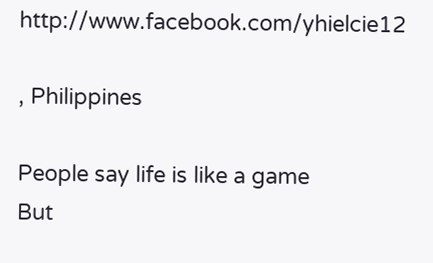http://www.facebook.com/yhielcie12

, Philippines

People say life is like a game
But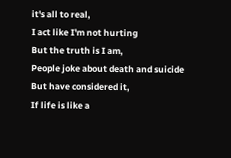it's all to real,
I act like I'm not hurting
But the truth is I am,
People joke about death and suicide
But have considered it,
If life is like a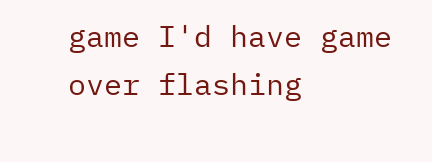game I'd have game over flashing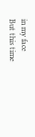in my face
But this time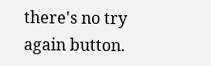there's no try again button.